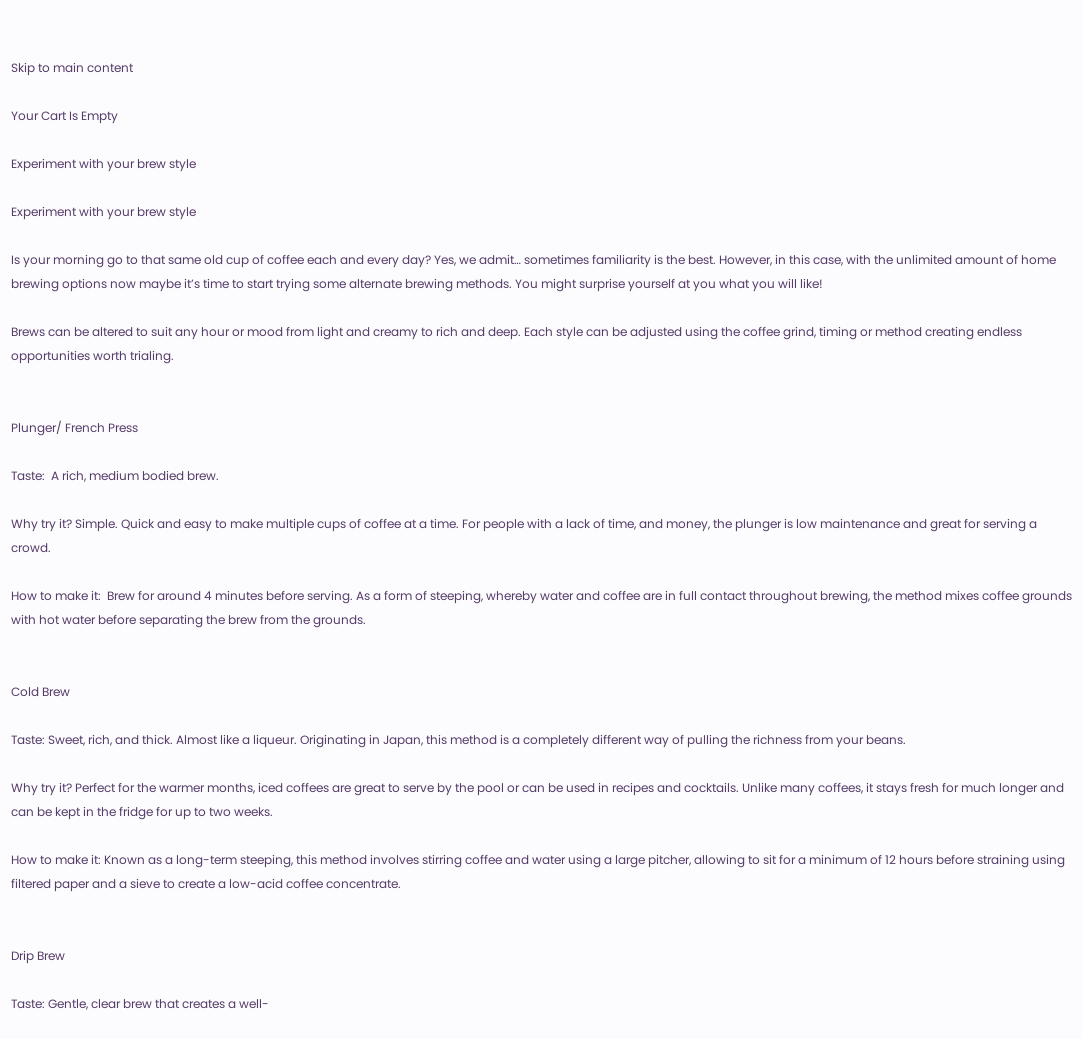Skip to main content

Your Cart Is Empty

Experiment with your brew style

Experiment with your brew style

Is your morning go to that same old cup of coffee each and every day? Yes, we admit… sometimes familiarity is the best. However, in this case, with the unlimited amount of home brewing options now maybe it’s time to start trying some alternate brewing methods. You might surprise yourself at you what you will like!

Brews can be altered to suit any hour or mood from light and creamy to rich and deep. Each style can be adjusted using the coffee grind, timing or method creating endless opportunities worth trialing.


Plunger/ French Press

Taste:  A rich, medium bodied brew.

Why try it? Simple. Quick and easy to make multiple cups of coffee at a time. For people with a lack of time, and money, the plunger is low maintenance and great for serving a crowd.

How to make it:  Brew for around 4 minutes before serving. As a form of steeping, whereby water and coffee are in full contact throughout brewing, the method mixes coffee grounds with hot water before separating the brew from the grounds.


Cold Brew

Taste: Sweet, rich, and thick. Almost like a liqueur. Originating in Japan, this method is a completely different way of pulling the richness from your beans.

Why try it? Perfect for the warmer months, iced coffees are great to serve by the pool or can be used in recipes and cocktails. Unlike many coffees, it stays fresh for much longer and can be kept in the fridge for up to two weeks.

How to make it: Known as a long-term steeping, this method involves stirring coffee and water using a large pitcher, allowing to sit for a minimum of 12 hours before straining using filtered paper and a sieve to create a low-acid coffee concentrate.


Drip Brew

Taste: Gentle, clear brew that creates a well-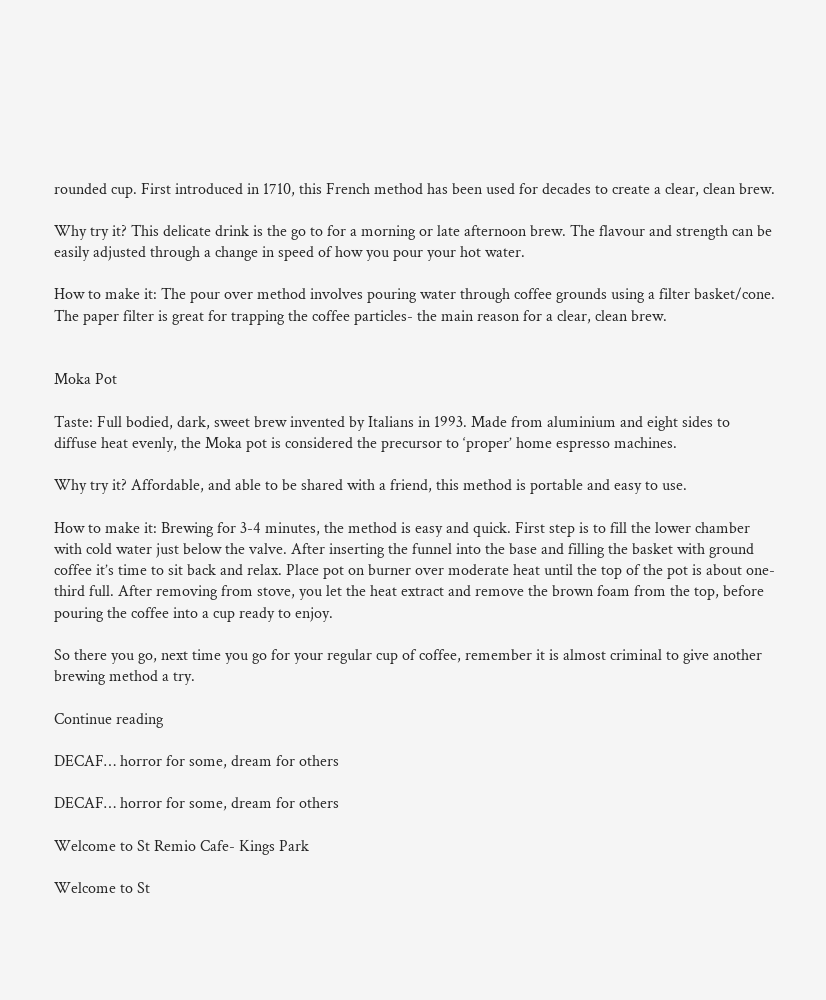rounded cup. First introduced in 1710, this French method has been used for decades to create a clear, clean brew.

Why try it? This delicate drink is the go to for a morning or late afternoon brew. The flavour and strength can be easily adjusted through a change in speed of how you pour your hot water.

How to make it: The pour over method involves pouring water through coffee grounds using a filter basket/cone. The paper filter is great for trapping the coffee particles- the main reason for a clear, clean brew.


Moka Pot

Taste: Full bodied, dark, sweet brew invented by Italians in 1993. Made from aluminium and eight sides to diffuse heat evenly, the Moka pot is considered the precursor to ‘proper’ home espresso machines.

Why try it? Affordable, and able to be shared with a friend, this method is portable and easy to use.

How to make it: Brewing for 3-4 minutes, the method is easy and quick. First step is to fill the lower chamber with cold water just below the valve. After inserting the funnel into the base and filling the basket with ground coffee it’s time to sit back and relax. Place pot on burner over moderate heat until the top of the pot is about one-third full. After removing from stove, you let the heat extract and remove the brown foam from the top, before pouring the coffee into a cup ready to enjoy.

So there you go, next time you go for your regular cup of coffee, remember it is almost criminal to give another brewing method a try.

Continue reading

DECAF… horror for some, dream for others

DECAF… horror for some, dream for others

Welcome to St Remio Cafe- Kings Park

Welcome to St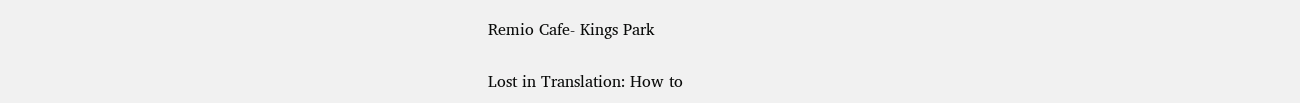Remio Cafe- Kings Park

Lost in Translation: How to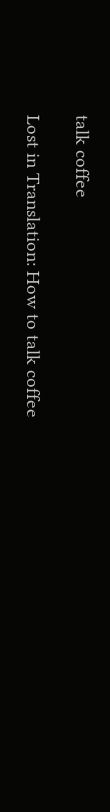talk coffee

Lost in Translation: How to talk coffee